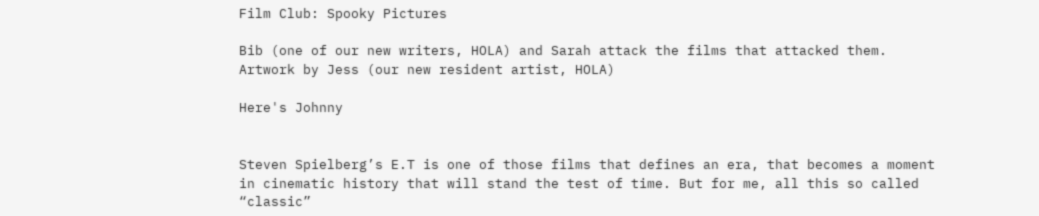Film Club: Spooky Pictures

Bib (one of our new writers, HOLA) and Sarah attack the films that attacked them. Artwork by Jess (our new resident artist, HOLA)

Here's Johnny


Steven Spielberg’s E.T is one of those films that defines an era, that becomes a moment in cinematic history that will stand the test of time. But for me, all this so called “classic”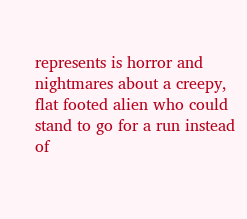represents is horror and nightmares about a creepy, flat footed alien who could stand to go for a run instead of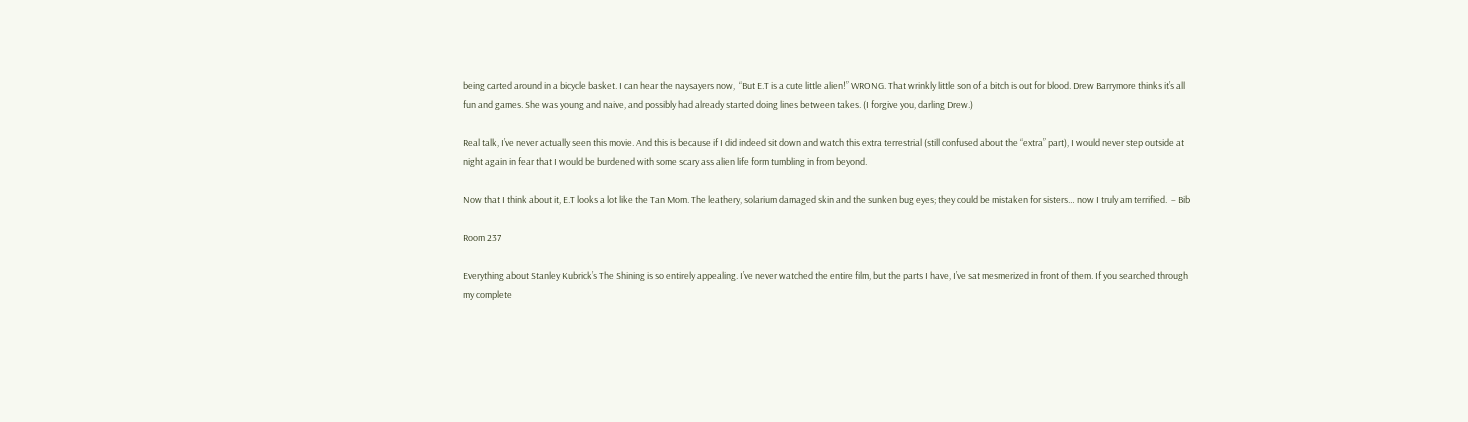being carted around in a bicycle basket. I can hear the naysayers now,  “But E.T is a cute little alien!” WRONG. That wrinkly little son of a bitch is out for blood. Drew Barrymore thinks it’s all fun and games. She was young and naive, and possibly had already started doing lines between takes. (I forgive you, darling Drew.)

Real talk, I’ve never actually seen this movie. And this is because if I did indeed sit down and watch this extra terrestrial (still confused about the “extra” part), I would never step outside at night again in fear that I would be burdened with some scary ass alien life form tumbling in from beyond.

Now that I think about it, E.T looks a lot like the Tan Mom. The leathery, solarium damaged skin and the sunken bug eyes; they could be mistaken for sisters… now I truly am terrified.  – Bib

Room 237

Everything about Stanley Kubrick’s The Shining is so entirely appealing. I’ve never watched the entire film, but the parts I have, I’ve sat mesmerized in front of them. If you searched through my complete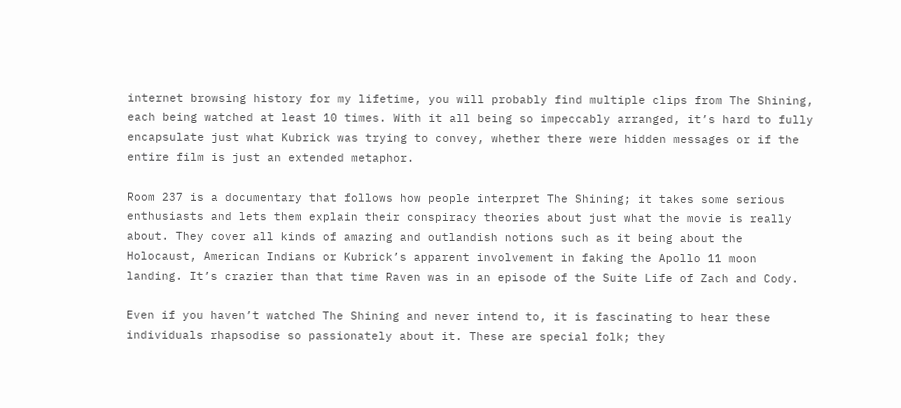internet browsing history for my lifetime, you will probably find multiple clips from The Shining, each being watched at least 10 times. With it all being so impeccably arranged, it’s hard to fully encapsulate just what Kubrick was trying to convey, whether there were hidden messages or if the entire film is just an extended metaphor.

Room 237 is a documentary that follows how people interpret The Shining; it takes some serious enthusiasts and lets them explain their conspiracy theories about just what the movie is really about. They cover all kinds of amazing and outlandish notions such as it being about the Holocaust, American Indians or Kubrick’s apparent involvement in faking the Apollo 11 moon landing. It’s crazier than that time Raven was in an episode of the Suite Life of Zach and Cody.

Even if you haven’t watched The Shining and never intend to, it is fascinating to hear these individuals rhapsodise so passionately about it. These are special folk; they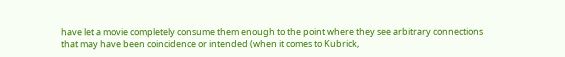have let a movie completely consume them enough to the point where they see arbitrary connections that may have been coincidence or intended (when it comes to Kubrick,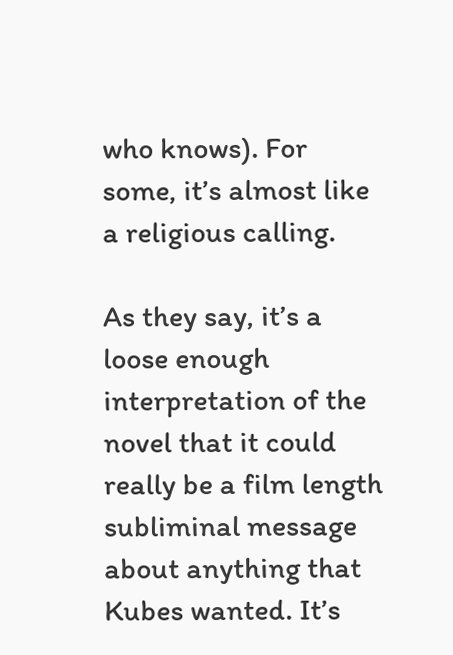who knows). For some, it’s almost like a religious calling.

As they say, it’s a loose enough interpretation of the novel that it could really be a film length subliminal message about anything that Kubes wanted. It’s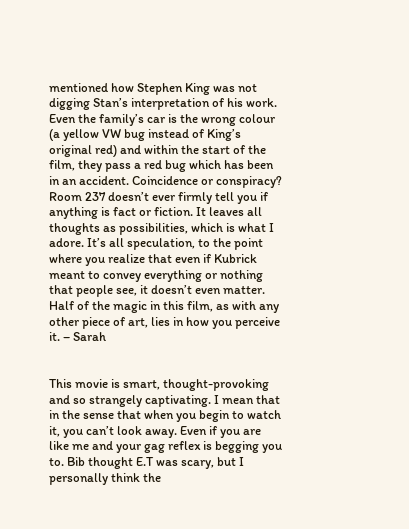mentioned how Stephen King was not digging Stan’s interpretation of his work. Even the family’s car is the wrong colour (a yellow VW bug instead of King’s original red) and within the start of the film, they pass a red bug which has been in an accident. Coincidence or conspiracy? Room 237 doesn’t ever firmly tell you if anything is fact or fiction. It leaves all thoughts as possibilities, which is what I adore. It’s all speculation, to the point where you realize that even if Kubrick meant to convey everything or nothing that people see, it doesn’t even matter. Half of the magic in this film, as with any other piece of art, lies in how you perceive it. – Sarah


This movie is smart, thought-provoking and so strangely captivating. I mean that in the sense that when you begin to watch it, you can’t look away. Even if you are like me and your gag reflex is begging you to. Bib thought E.T was scary, but I personally think the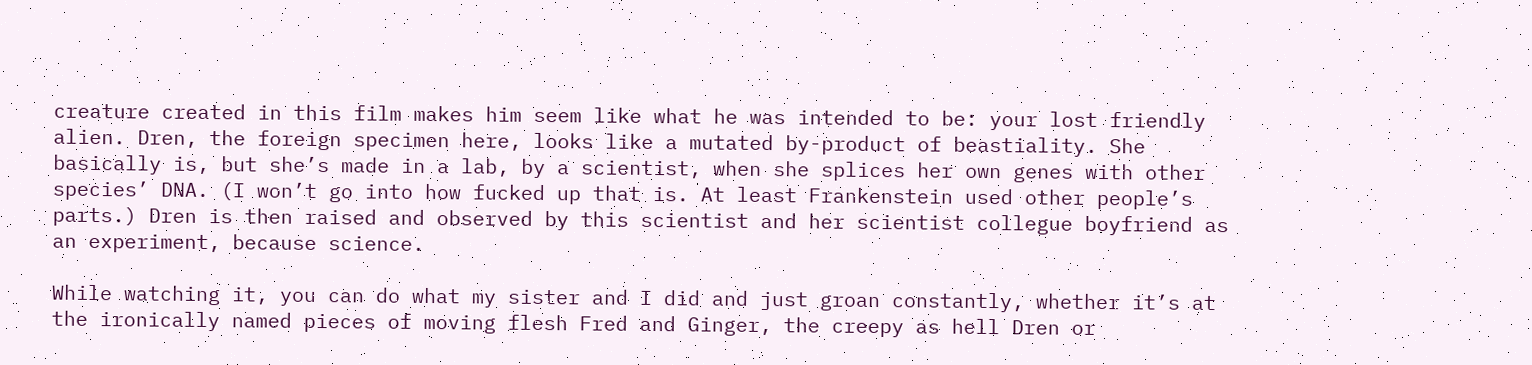creature created in this film makes him seem like what he was intended to be: your lost friendly alien. Dren, the foreign specimen here, looks like a mutated by-product of beastiality. She basically is, but she’s made in a lab, by a scientist, when she splices her own genes with other species’ DNA. (I won’t go into how fucked up that is. At least Frankenstein used other people’s parts.) Dren is then raised and observed by this scientist and her scientist collegue boyfriend as an experiment, because science.

While watching it, you can do what my sister and I did and just groan constantly, whether it’s at the ironically named pieces of moving flesh Fred and Ginger, the creepy as hell Dren or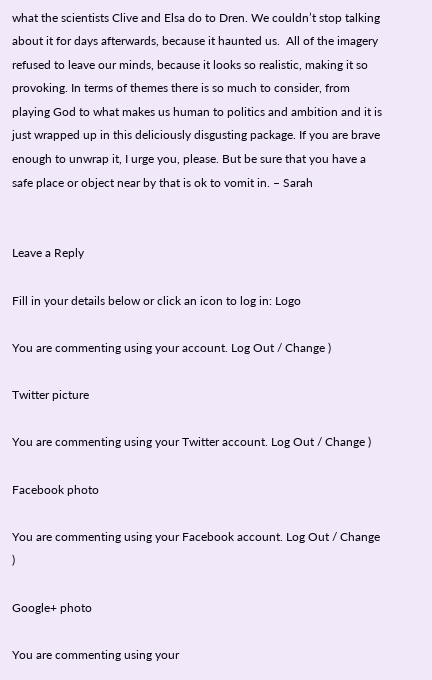what the scientists Clive and Elsa do to Dren. We couldn’t stop talking about it for days afterwards, because it haunted us.  All of the imagery refused to leave our minds, because it looks so realistic, making it so provoking. In terms of themes there is so much to consider, from playing God to what makes us human to politics and ambition and it is just wrapped up in this deliciously disgusting package. If you are brave enough to unwrap it, I urge you, please. But be sure that you have a safe place or object near by that is ok to vomit in. – Sarah


Leave a Reply

Fill in your details below or click an icon to log in: Logo

You are commenting using your account. Log Out / Change )

Twitter picture

You are commenting using your Twitter account. Log Out / Change )

Facebook photo

You are commenting using your Facebook account. Log Out / Change )

Google+ photo

You are commenting using your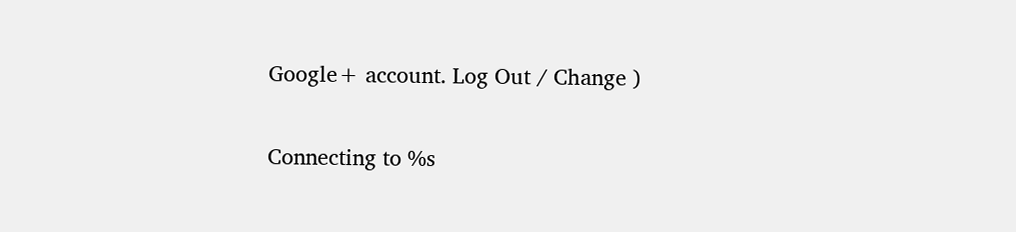Google+ account. Log Out / Change )

Connecting to %s